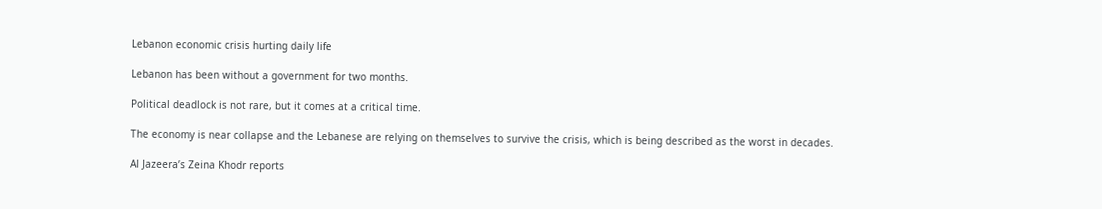Lebanon economic crisis hurting daily life

Lebanon has been without a government for two months.

Political deadlock is not rare, but it comes at a critical time.

The economy is near collapse and the Lebanese are relying on themselves to survive the crisis, which is being described as the worst in decades.

Al Jazeera’s Zeina Khodr reports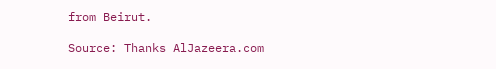from Beirut.

Source: Thanks AlJazeera.com